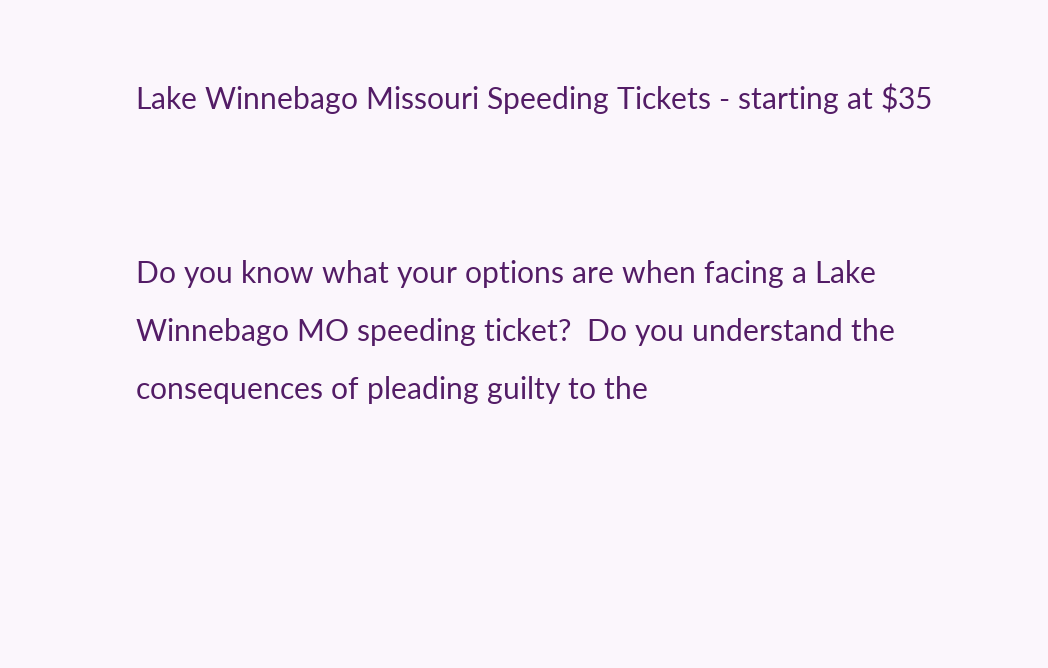Lake Winnebago Missouri Speeding Tickets - starting at $35


Do you know what your options are when facing a Lake Winnebago MO speeding ticket?  Do you understand the consequences of pleading guilty to the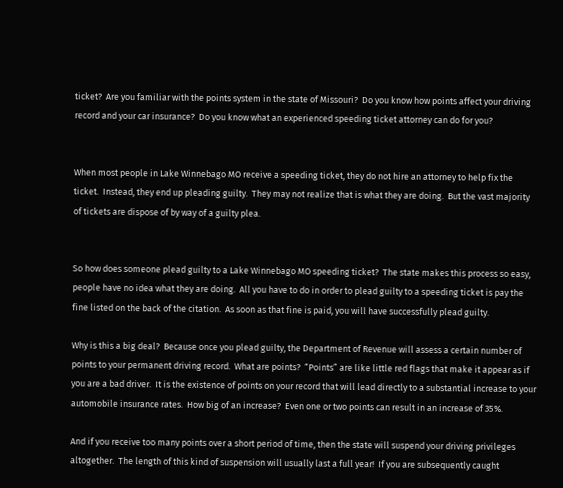ticket?  Are you familiar with the points system in the state of Missouri?  Do you know how points affect your driving record and your car insurance?  Do you know what an experienced speeding ticket attorney can do for you?


When most people in Lake Winnebago MO receive a speeding ticket, they do not hire an attorney to help fix the ticket.  Instead, they end up pleading guilty.  They may not realize that is what they are doing.  But the vast majority of tickets are dispose of by way of a guilty plea.


So how does someone plead guilty to a Lake Winnebago MO speeding ticket?  The state makes this process so easy, people have no idea what they are doing.  All you have to do in order to plead guilty to a speeding ticket is pay the fine listed on the back of the citation.  As soon as that fine is paid, you will have successfully plead guilty.

Why is this a big deal?  Because once you plead guilty, the Department of Revenue will assess a certain number of points to your permanent driving record.  What are points?  “Points” are like little red flags that make it appear as if you are a bad driver.  It is the existence of points on your record that will lead directly to a substantial increase to your automobile insurance rates.  How big of an increase?  Even one or two points can result in an increase of 35%.

And if you receive too many points over a short period of time, then the state will suspend your driving privileges altogether.  The length of this kind of suspension will usually last a full year!  If you are subsequently caught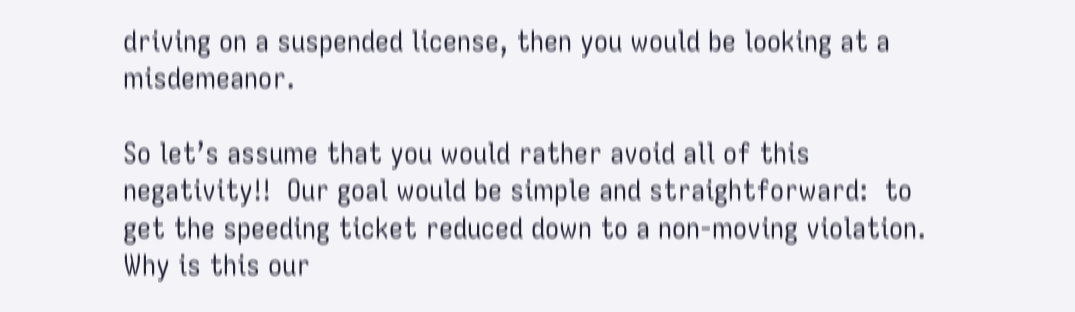driving on a suspended license, then you would be looking at a misdemeanor.

So let’s assume that you would rather avoid all of this negativity!!  Our goal would be simple and straightforward:  to get the speeding ticket reduced down to a non-moving violation.  Why is this our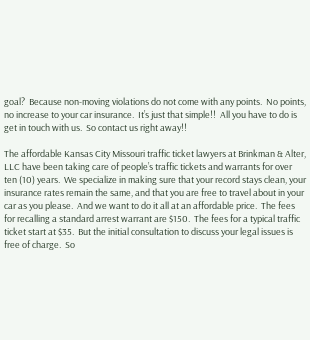goal?  Because non-moving violations do not come with any points.  No points, no increase to your car insurance.  It’s just that simple!!  All you have to do is get in touch with us.  So contact us right away!!

The affordable Kansas City Missouri traffic ticket lawyers at Brinkman & Alter, LLC have been taking care of people’s traffic tickets and warrants for over ten (10) years.  We specialize in making sure that your record stays clean, your insurance rates remain the same, and that you are free to travel about in your car as you please.  And we want to do it all at an affordable price.  The fees for recalling a standard arrest warrant are $150.  The fees for a typical traffic ticket start at $35.  But the initial consultation to discuss your legal issues is free of charge.  So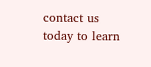contact us today to learn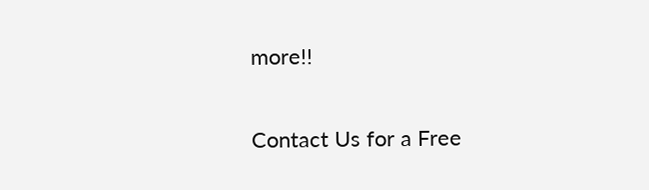more!!

Contact Us for a Free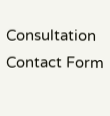Consultation
Contact Form